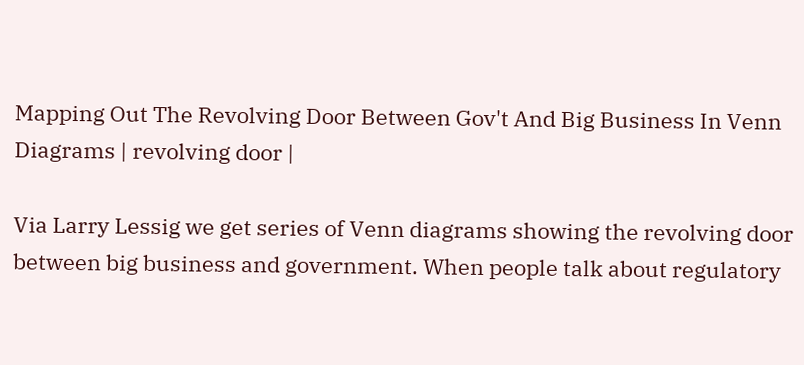Mapping Out The Revolving Door Between Gov't And Big Business In Venn Diagrams | revolving door |

Via Larry Lessig we get series of Venn diagrams showing the revolving door between big business and government. When people talk about regulatory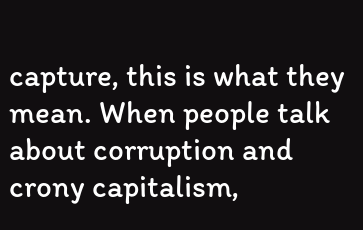capture, this is what they mean. When people talk about corruption and crony capitalism,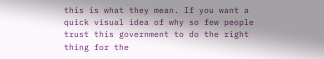this is what they mean. If you want a quick visual idea of why so few people trust this government to do the right thing for the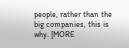people, rather than the big companies, this is why. [MORE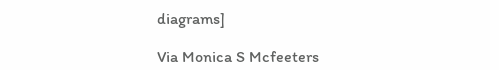diagrams]

Via Monica S Mcfeeters